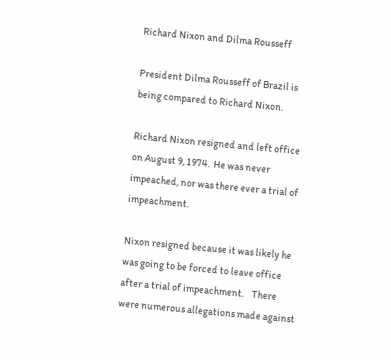Richard Nixon and Dilma Rousseff

President Dilma Rousseff of Brazil is being compared to Richard Nixon.

Richard Nixon resigned and left office on August 9, 1974.  He was never impeached, nor was there ever a trial of impeachment.

Nixon resigned because it was likely he was going to be forced to leave office after a trial of impeachment.    There were numerous allegations made against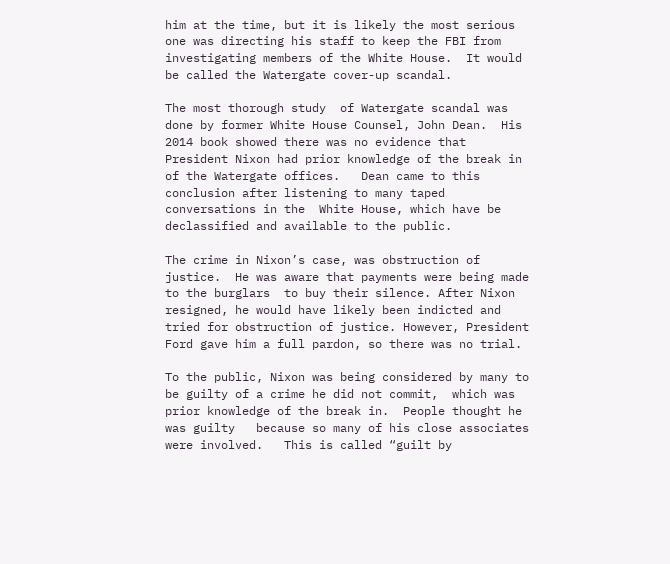him at the time, but it is likely the most serious one was directing his staff to keep the FBI from investigating members of the White House.  It would be called the Watergate cover-up scandal.

The most thorough study  of Watergate scandal was done by former White House Counsel, John Dean.  His 2014 book showed there was no evidence that President Nixon had prior knowledge of the break in of the Watergate offices.   Dean came to this conclusion after listening to many taped conversations in the  White House, which have be declassified and available to the public.

The crime in Nixon’s case, was obstruction of justice.  He was aware that payments were being made to the burglars  to buy their silence. After Nixon resigned, he would have likely been indicted and tried for obstruction of justice. However, President Ford gave him a full pardon, so there was no trial.

To the public, Nixon was being considered by many to be guilty of a crime he did not commit,  which was prior knowledge of the break in.  People thought he was guilty   because so many of his close associates were involved.   This is called “guilt by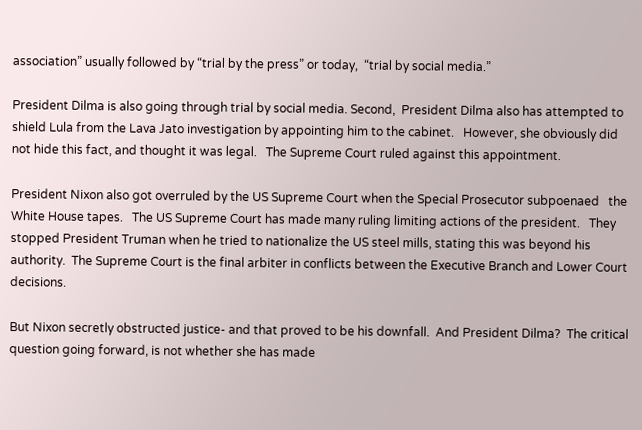association” usually followed by “trial by the press” or today,  “trial by social media.”

President Dilma is also going through trial by social media. Second,  President Dilma also has attempted to shield Lula from the Lava Jato investigation by appointing him to the cabinet.   However, she obviously did not hide this fact, and thought it was legal.   The Supreme Court ruled against this appointment.

President Nixon also got overruled by the US Supreme Court when the Special Prosecutor subpoenaed   the White House tapes.   The US Supreme Court has made many ruling limiting actions of the president.   They stopped President Truman when he tried to nationalize the US steel mills, stating this was beyond his authority.  The Supreme Court is the final arbiter in conflicts between the Executive Branch and Lower Court decisions.

But Nixon secretly obstructed justice- and that proved to be his downfall.  And President Dilma?  The critical question going forward, is not whether she has made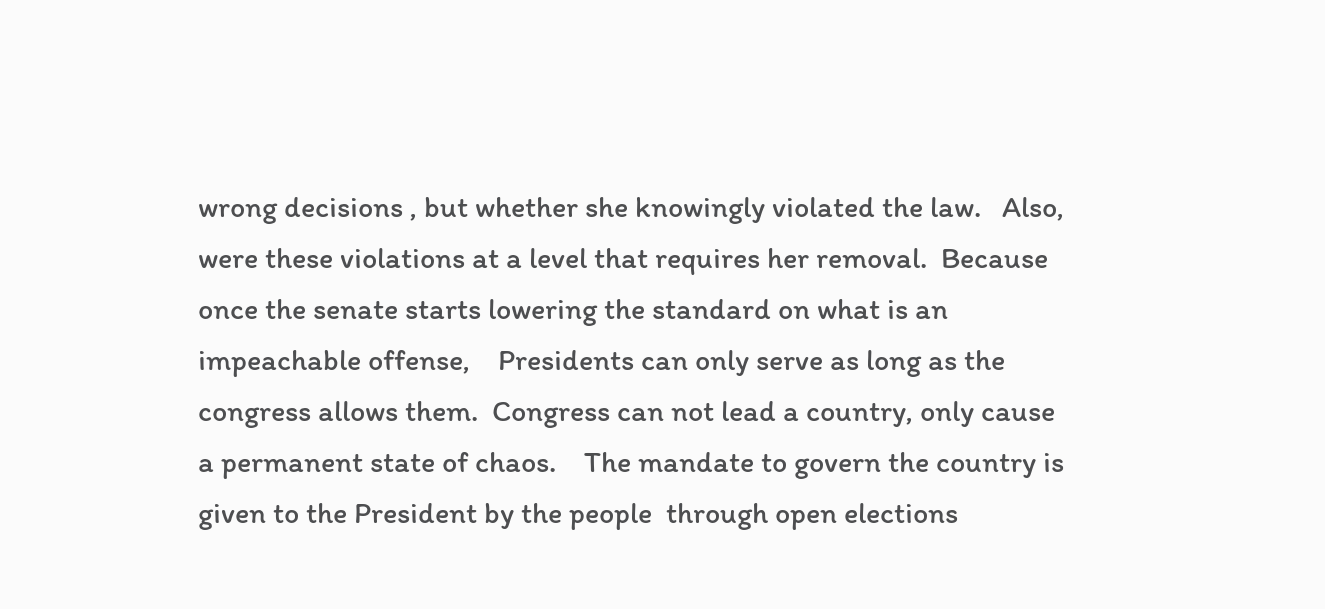wrong decisions , but whether she knowingly violated the law.   Also, were these violations at a level that requires her removal.  Because once the senate starts lowering the standard on what is an impeachable offense,    Presidents can only serve as long as the congress allows them.  Congress can not lead a country, only cause a permanent state of chaos.    The mandate to govern the country is  given to the President by the people  through open elections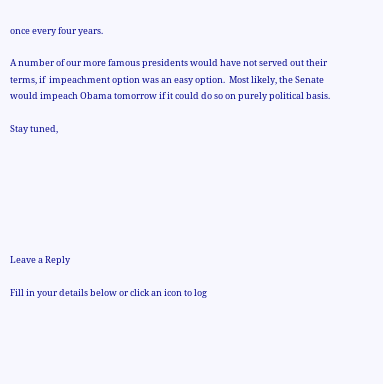once every four years.

A number of our more famous presidents would have not served out their terms, if  impeachment option was an easy option.  Most likely, the Senate would impeach Obama tomorrow if it could do so on purely political basis.

Stay tuned,







Leave a Reply

Fill in your details below or click an icon to log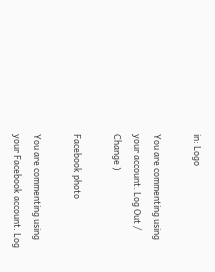in: Logo

You are commenting using your account. Log Out /  Change )

Facebook photo

You are commenting using your Facebook account. Log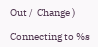Out /  Change )

Connecting to %s